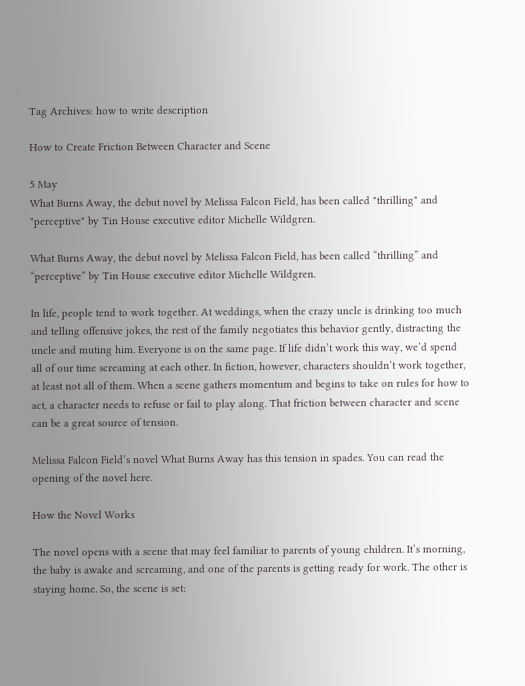Tag Archives: how to write description

How to Create Friction Between Character and Scene

5 May
What Burns Away, the debut novel by Melissa Falcon Field, has been called "thrilling" and "perceptive" by Tin House executive editor Michelle Wildgren.

What Burns Away, the debut novel by Melissa Falcon Field, has been called “thrilling” and “perceptive” by Tin House executive editor Michelle Wildgren.

In life, people tend to work together. At weddings, when the crazy uncle is drinking too much and telling offensive jokes, the rest of the family negotiates this behavior gently, distracting the uncle and muting him. Everyone is on the same page. If life didn’t work this way, we’d spend all of our time screaming at each other. In fiction, however, characters shouldn’t work together, at least not all of them. When a scene gathers momentum and begins to take on rules for how to act, a character needs to refuse or fail to play along. That friction between character and scene can be a great source of tension.

Melissa Falcon Field’s novel What Burns Away has this tension in spades. You can read the opening of the novel here.

How the Novel Works

The novel opens with a scene that may feel familiar to parents of young children. It’s morning, the baby is awake and screaming, and one of the parents is getting ready for work. The other is staying home. So, the scene is set: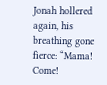Jonah hollered again, his breathing gone fierce: “Mama! Come!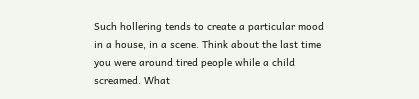Such hollering tends to create a particular mood in a house, in a scene. Think about the last time you were around tired people while a child screamed. What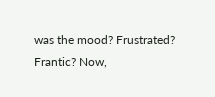was the mood? Frustrated? Frantic? Now,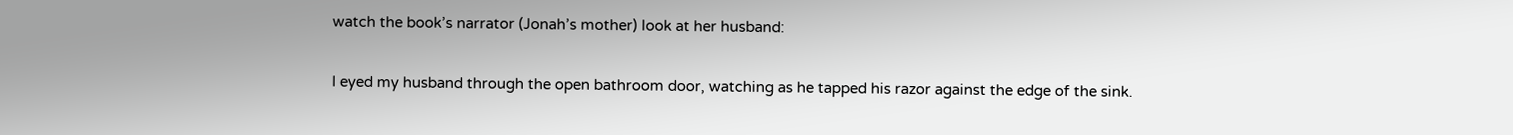watch the book’s narrator (Jonah’s mother) look at her husband:

I eyed my husband through the open bathroom door, watching as he tapped his razor against the edge of the sink.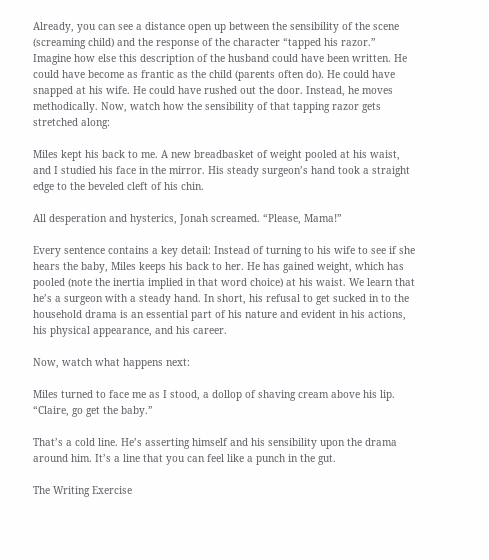Already, you can see a distance open up between the sensibility of the scene (screaming child) and the response of the character “tapped his razor.” Imagine how else this description of the husband could have been written. He could have become as frantic as the child (parents often do). He could have snapped at his wife. He could have rushed out the door. Instead, he moves methodically. Now, watch how the sensibility of that tapping razor gets stretched along:

Miles kept his back to me. A new breadbasket of weight pooled at his waist, and I studied his face in the mirror. His steady surgeon’s hand took a straight edge to the beveled cleft of his chin.

All desperation and hysterics, Jonah screamed. “Please, Mama!”

Every sentence contains a key detail: Instead of turning to his wife to see if she hears the baby, Miles keeps his back to her. He has gained weight, which has pooled (note the inertia implied in that word choice) at his waist. We learn that he’s a surgeon with a steady hand. In short, his refusal to get sucked in to the household drama is an essential part of his nature and evident in his actions, his physical appearance, and his career.

Now, watch what happens next:

Miles turned to face me as I stood, a dollop of shaving cream above his lip. “Claire, go get the baby.”

That’s a cold line. He’s asserting himself and his sensibility upon the drama around him. It’s a line that you can feel like a punch in the gut.

The Writing Exercise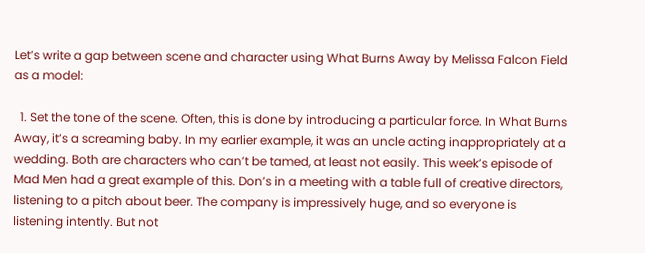Let’s write a gap between scene and character using What Burns Away by Melissa Falcon Field as a model:

  1. Set the tone of the scene. Often, this is done by introducing a particular force. In What Burns Away, it’s a screaming baby. In my earlier example, it was an uncle acting inappropriately at a wedding. Both are characters who can’t be tamed, at least not easily. This week’s episode of Mad Men had a great example of this. Don’s in a meeting with a table full of creative directors, listening to a pitch about beer. The company is impressively huge, and so everyone is listening intently. But not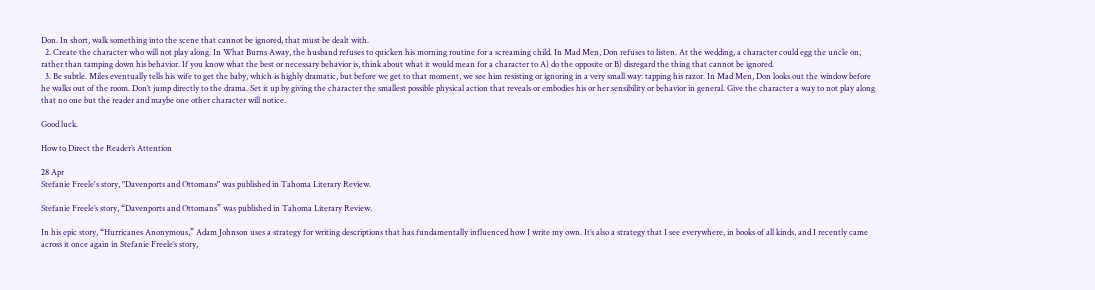Don. In short, walk something into the scene that cannot be ignored, that must be dealt with.
  2. Create the character who will not play along. In What Burns Away, the husband refuses to quicken his morning routine for a screaming child. In Mad Men, Don refuses to listen. At the wedding, a character could egg the uncle on, rather than tamping down his behavior. If you know what the best or necessary behavior is, think about what it would mean for a character to A) do the opposite or B) disregard the thing that cannot be ignored.
  3. Be subtle. Miles eventually tells his wife to get the baby, which is highly dramatic, but before we get to that moment, we see him resisting or ignoring in a very small way: tapping his razor. In Mad Men, Don looks out the window before he walks out of the room. Don’t jump directly to the drama. Set it up by giving the character the smallest possible physical action that reveals or embodies his or her sensibility or behavior in general. Give the character a way to not play along that no one but the reader and maybe one other character will notice.

Good luck.

How to Direct the Reader’s Attention

28 Apr
Stefanie Freele's story, "Davenports and Ottomans" was published in Tahoma Literary Review.

Stefanie Freele’s story, “Davenports and Ottomans” was published in Tahoma Literary Review.

In his epic story, “Hurricanes Anonymous,” Adam Johnson uses a strategy for writing descriptions that has fundamentally influenced how I write my own. It’s also a strategy that I see everywhere, in books of all kinds, and I recently came across it once again in Stefanie Freele’s story,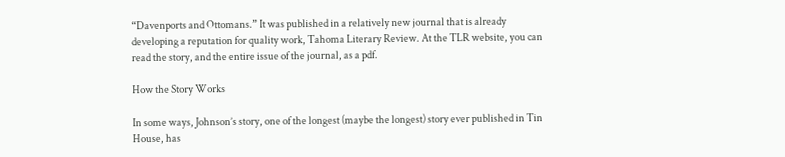“Davenports and Ottomans.” It was published in a relatively new journal that is already developing a reputation for quality work, Tahoma Literary Review. At the TLR website, you can read the story, and the entire issue of the journal, as a pdf.

How the Story Works

In some ways, Johnson’s story, one of the longest (maybe the longest) story ever published in Tin House, has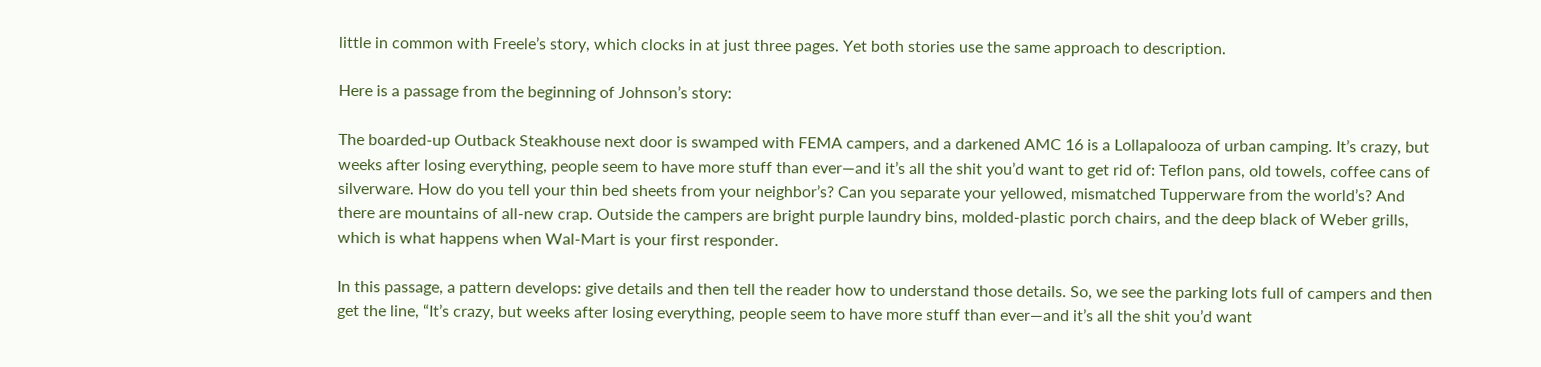little in common with Freele’s story, which clocks in at just three pages. Yet both stories use the same approach to description.

Here is a passage from the beginning of Johnson’s story:

The boarded-up Outback Steakhouse next door is swamped with FEMA campers, and a darkened AMC 16 is a Lollapalooza of urban camping. It’s crazy, but weeks after losing everything, people seem to have more stuff than ever—and it’s all the shit you’d want to get rid of: Teflon pans, old towels, coffee cans of silverware. How do you tell your thin bed sheets from your neighbor’s? Can you separate your yellowed, mismatched Tupperware from the world’s? And there are mountains of all-new crap. Outside the campers are bright purple laundry bins, molded-plastic porch chairs, and the deep black of Weber grills, which is what happens when Wal-Mart is your first responder.

In this passage, a pattern develops: give details and then tell the reader how to understand those details. So, we see the parking lots full of campers and then get the line, “It’s crazy, but weeks after losing everything, people seem to have more stuff than ever—and it’s all the shit you’d want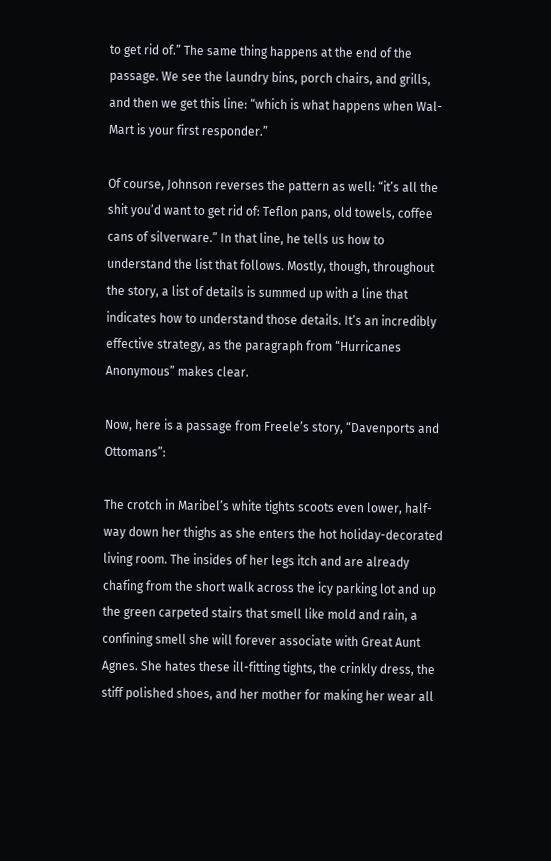to get rid of.” The same thing happens at the end of the passage. We see the laundry bins, porch chairs, and grills, and then we get this line: “which is what happens when Wal-Mart is your first responder.”

Of course, Johnson reverses the pattern as well: “it’s all the shit you’d want to get rid of: Teflon pans, old towels, coffee cans of silverware.” In that line, he tells us how to understand the list that follows. Mostly, though, throughout the story, a list of details is summed up with a line that indicates how to understand those details. It’s an incredibly effective strategy, as the paragraph from “Hurricanes Anonymous” makes clear.

Now, here is a passage from Freele’s story, “Davenports and Ottomans”:

The crotch in Maribel’s white tights scoots even lower, half-way down her thighs as she enters the hot holiday-decorated living room. The insides of her legs itch and are already chafing from the short walk across the icy parking lot and up the green carpeted stairs that smell like mold and rain, a confining smell she will forever associate with Great Aunt Agnes. She hates these ill-fitting tights, the crinkly dress, the stiff polished shoes, and her mother for making her wear all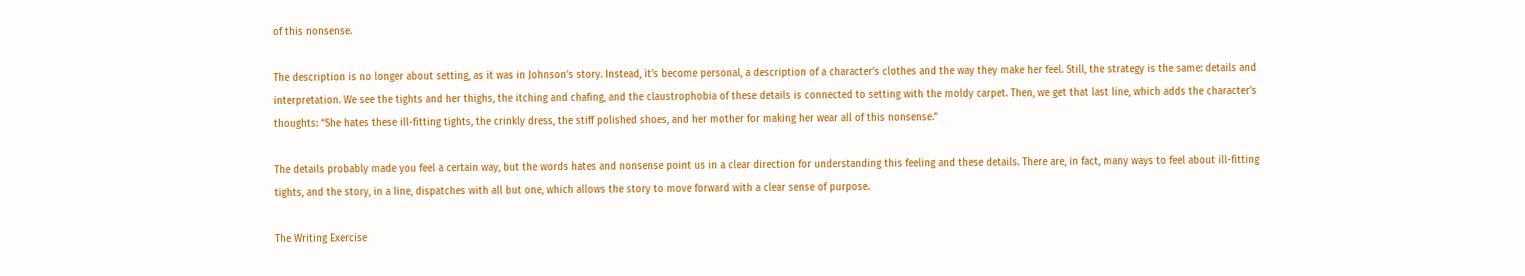of this nonsense.

The description is no longer about setting, as it was in Johnson’s story. Instead, it’s become personal, a description of a character’s clothes and the way they make her feel. Still, the strategy is the same: details and interpretation. We see the tights and her thighs, the itching and chafing, and the claustrophobia of these details is connected to setting with the moldy carpet. Then, we get that last line, which adds the character’s thoughts: “She hates these ill-fitting tights, the crinkly dress, the stiff polished shoes, and her mother for making her wear all of this nonsense.”

The details probably made you feel a certain way, but the words hates and nonsense point us in a clear direction for understanding this feeling and these details. There are, in fact, many ways to feel about ill-fitting tights, and the story, in a line, dispatches with all but one, which allows the story to move forward with a clear sense of purpose.

The Writing Exercise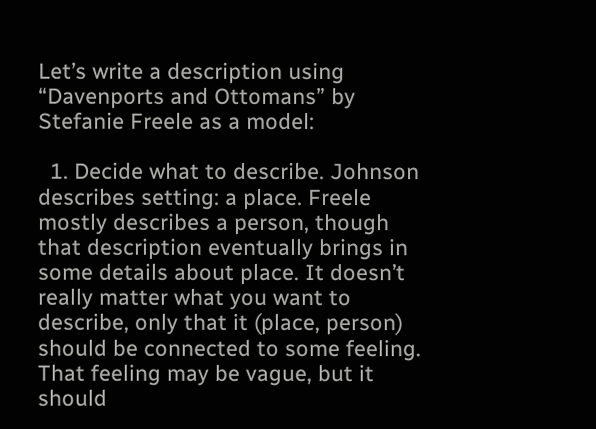Let’s write a description using “Davenports and Ottomans” by Stefanie Freele as a model:

  1. Decide what to describe. Johnson describes setting: a place. Freele mostly describes a person, though that description eventually brings in some details about place. It doesn’t really matter what you want to describe, only that it (place, person) should be connected to some feeling. That feeling may be vague, but it should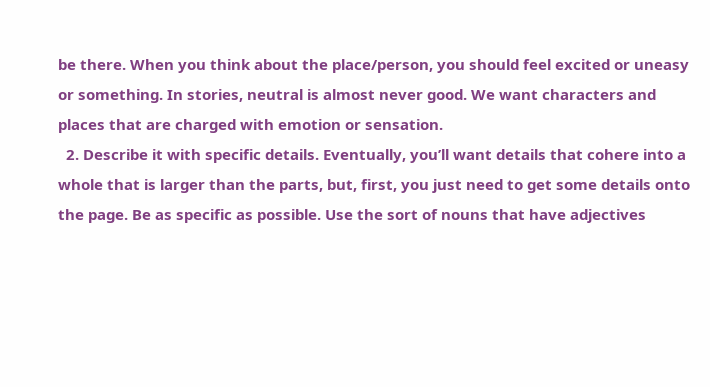be there. When you think about the place/person, you should feel excited or uneasy or something. In stories, neutral is almost never good. We want characters and places that are charged with emotion or sensation.
  2. Describe it with specific details. Eventually, you’ll want details that cohere into a whole that is larger than the parts, but, first, you just need to get some details onto the page. Be as specific as possible. Use the sort of nouns that have adjectives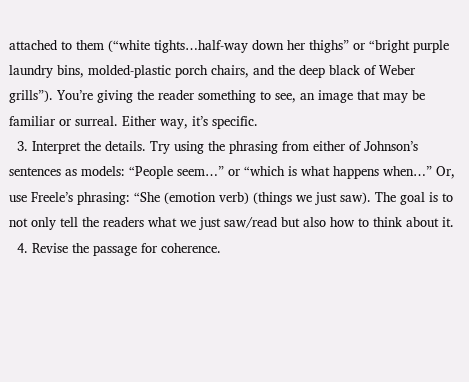attached to them (“white tights…half-way down her thighs” or “bright purple laundry bins, molded-plastic porch chairs, and the deep black of Weber grills”). You’re giving the reader something to see, an image that may be familiar or surreal. Either way, it’s specific.
  3. Interpret the details. Try using the phrasing from either of Johnson’s sentences as models: “People seem…” or “which is what happens when…” Or, use Freele’s phrasing: “She (emotion verb) (things we just saw). The goal is to not only tell the readers what we just saw/read but also how to think about it.
  4. Revise the passage for coherence.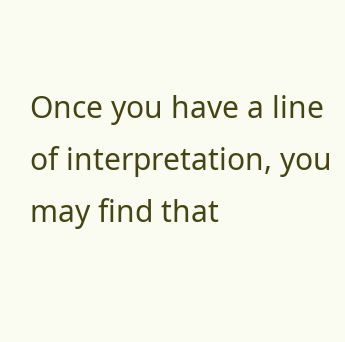Once you have a line of interpretation, you may find that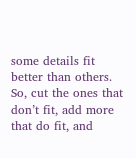some details fit better than others. So, cut the ones that don’t fit, add more that do fit, and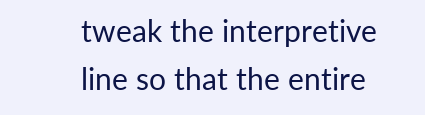tweak the interpretive line so that the entire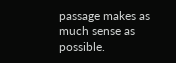passage makes as much sense as possible.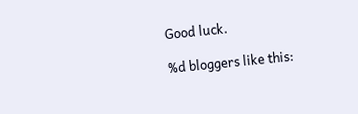Good luck.

%d bloggers like this: